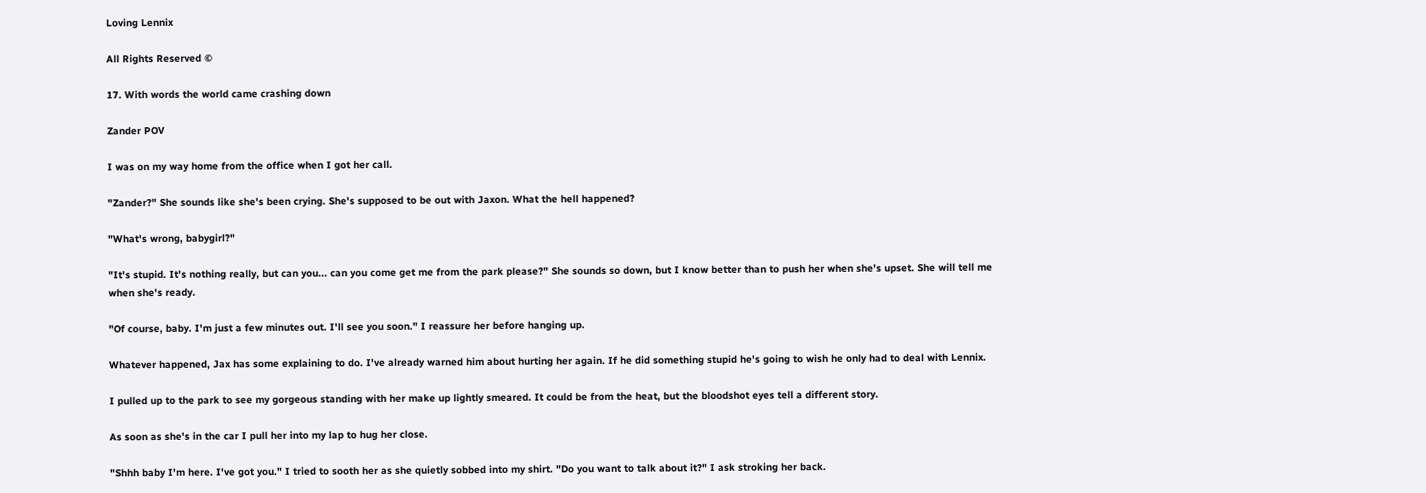Loving Lennix

All Rights Reserved ©

17. With words the world came crashing down

Zander POV

I was on my way home from the office when I got her call.

"Zander?" She sounds like she's been crying. She's supposed to be out with Jaxon. What the hell happened?

"What's wrong, babygirl?"

"It's stupid. It's nothing really, but can you... can you come get me from the park please?" She sounds so down, but I know better than to push her when she's upset. She will tell me when she's ready.

"Of course, baby. I'm just a few minutes out. I'll see you soon." I reassure her before hanging up.

Whatever happened, Jax has some explaining to do. I've already warned him about hurting her again. If he did something stupid he's going to wish he only had to deal with Lennix.

I pulled up to the park to see my gorgeous standing with her make up lightly smeared. It could be from the heat, but the bloodshot eyes tell a different story.

As soon as she's in the car I pull her into my lap to hug her close.

"Shhh baby I'm here. I've got you." I tried to sooth her as she quietly sobbed into my shirt. "Do you want to talk about it?" I ask stroking her back.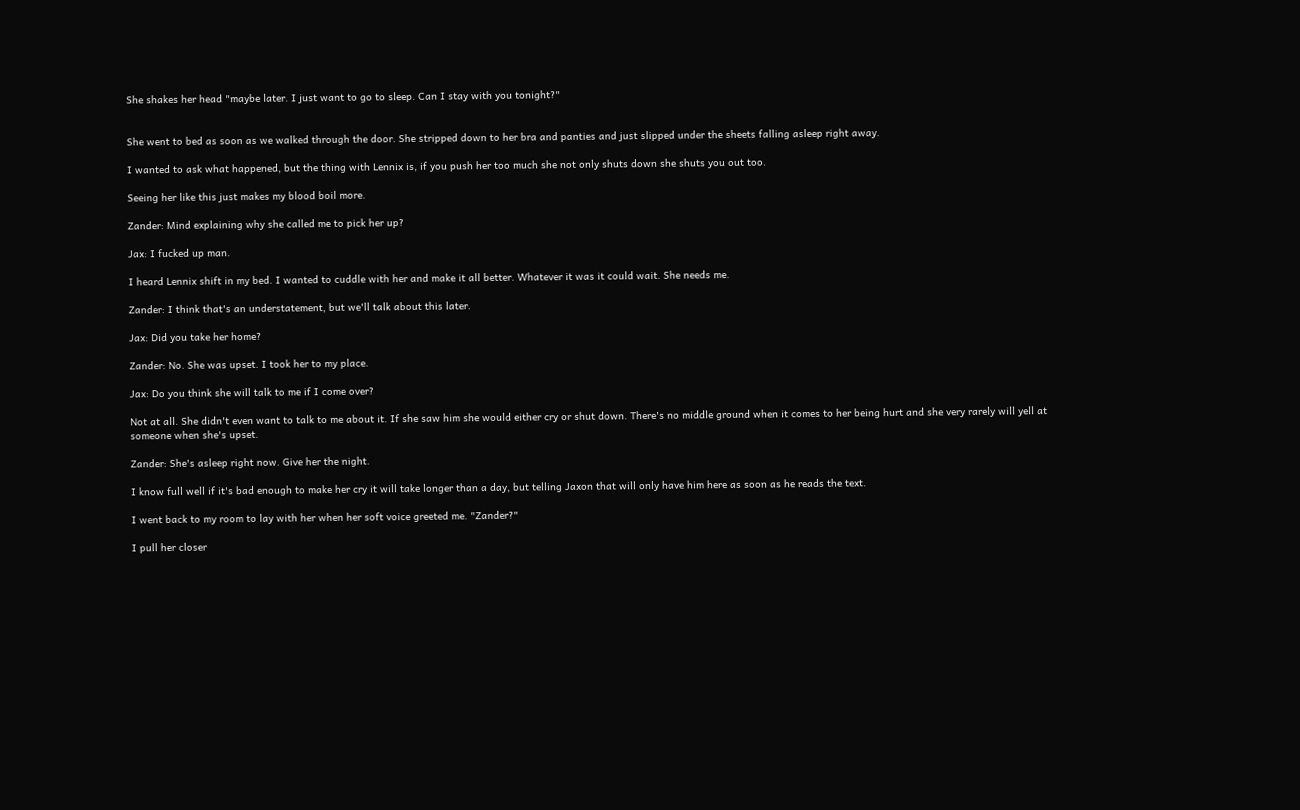She shakes her head "maybe later. I just want to go to sleep. Can I stay with you tonight?"


She went to bed as soon as we walked through the door. She stripped down to her bra and panties and just slipped under the sheets falling asleep right away.

I wanted to ask what happened, but the thing with Lennix is, if you push her too much she not only shuts down she shuts you out too.

Seeing her like this just makes my blood boil more.

Zander: Mind explaining why she called me to pick her up?

Jax: I fucked up man.

I heard Lennix shift in my bed. I wanted to cuddle with her and make it all better. Whatever it was it could wait. She needs me.

Zander: I think that's an understatement, but we'll talk about this later.

Jax: Did you take her home?

Zander: No. She was upset. I took her to my place.

Jax: Do you think she will talk to me if I come over?

Not at all. She didn't even want to talk to me about it. If she saw him she would either cry or shut down. There's no middle ground when it comes to her being hurt and she very rarely will yell at someone when she's upset.

Zander: She's asleep right now. Give her the night.

I know full well if it's bad enough to make her cry it will take longer than a day, but telling Jaxon that will only have him here as soon as he reads the text.

I went back to my room to lay with her when her soft voice greeted me. "Zander?"

I pull her closer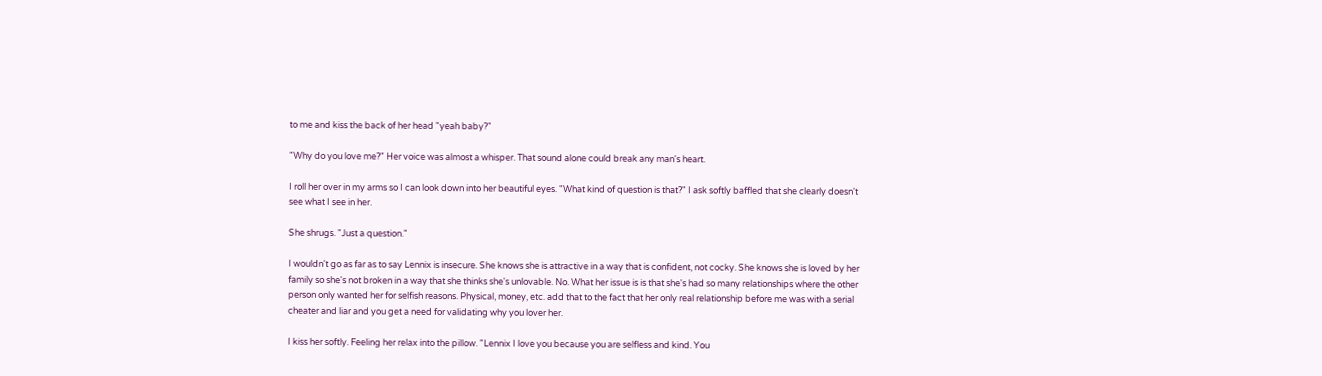to me and kiss the back of her head "yeah baby?"

"Why do you love me?" Her voice was almost a whisper. That sound alone could break any man's heart.

I roll her over in my arms so I can look down into her beautiful eyes. "What kind of question is that?" I ask softly baffled that she clearly doesn't see what I see in her.

She shrugs. "Just a question."

I wouldn't go as far as to say Lennix is insecure. She knows she is attractive in a way that is confident, not cocky. She knows she is loved by her family so she's not broken in a way that she thinks she's unlovable. No. What her issue is is that she's had so many relationships where the other person only wanted her for selfish reasons. Physical, money, etc. add that to the fact that her only real relationship before me was with a serial cheater and liar and you get a need for validating why you lover her.

I kiss her softly. Feeling her relax into the pillow. "Lennix I love you because you are selfless and kind. You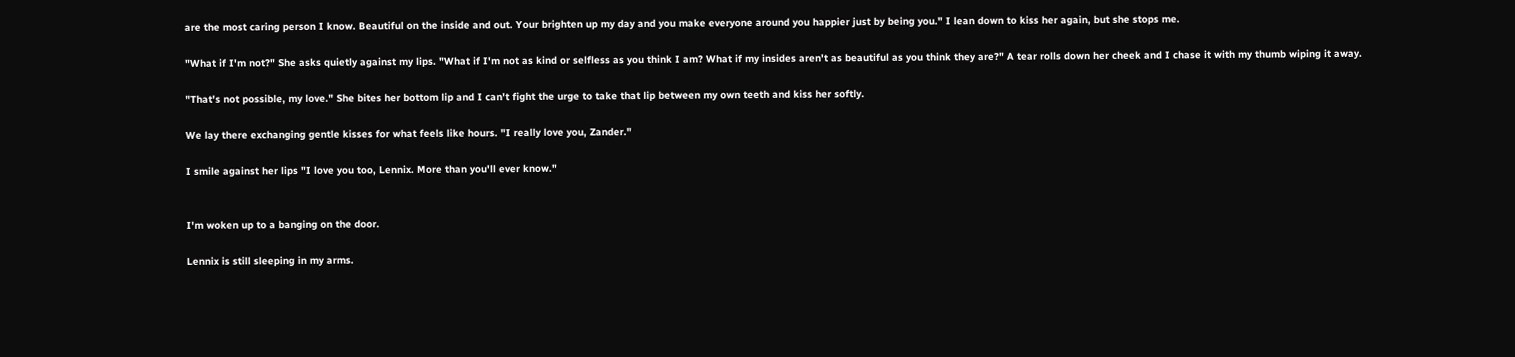are the most caring person I know. Beautiful on the inside and out. Your brighten up my day and you make everyone around you happier just by being you." I lean down to kiss her again, but she stops me.

"What if I'm not?" She asks quietly against my lips. "What if I'm not as kind or selfless as you think I am? What if my insides aren't as beautiful as you think they are?" A tear rolls down her cheek and I chase it with my thumb wiping it away.

"That's not possible, my love." She bites her bottom lip and I can't fight the urge to take that lip between my own teeth and kiss her softly.

We lay there exchanging gentle kisses for what feels like hours. "I really love you, Zander."

I smile against her lips "I love you too, Lennix. More than you'll ever know."


I'm woken up to a banging on the door.

Lennix is still sleeping in my arms.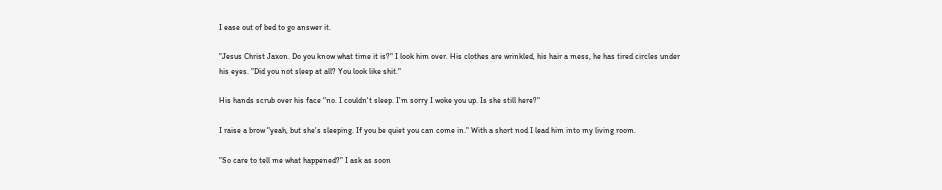I ease out of bed to go answer it.

"Jesus Christ Jaxon. Do you know what time it is?" I look him over. His clothes are wrinkled, his hair a mess, he has tired circles under his eyes. "Did you not sleep at all? You look like shit."

His hands scrub over his face "no. I couldn't sleep. I'm sorry I woke you up. Is she still here?"

I raise a brow "yeah, but she's sleeping. If you be quiet you can come in." With a short nod I lead him into my living room.

"So care to tell me what happened?" I ask as soon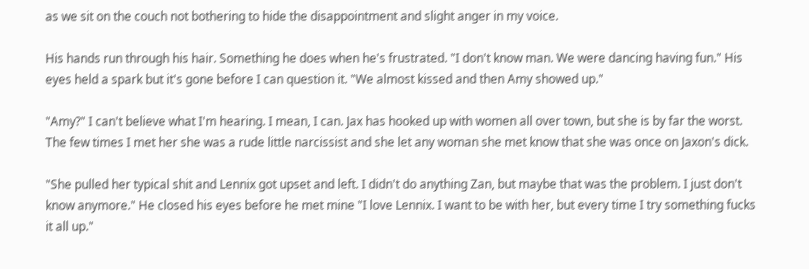as we sit on the couch not bothering to hide the disappointment and slight anger in my voice.

His hands run through his hair. Something he does when he's frustrated. "I don't know man. We were dancing having fun." His eyes held a spark but it's gone before I can question it. "We almost kissed and then Amy showed up."

"Amy?" I can't believe what I'm hearing. I mean, I can. Jax has hooked up with women all over town, but she is by far the worst. The few times I met her she was a rude little narcissist and she let any woman she met know that she was once on Jaxon's dick.

"She pulled her typical shit and Lennix got upset and left. I didn't do anything Zan, but maybe that was the problem. I just don't know anymore." He closed his eyes before he met mine "I love Lennix. I want to be with her, but every time I try something fucks it all up."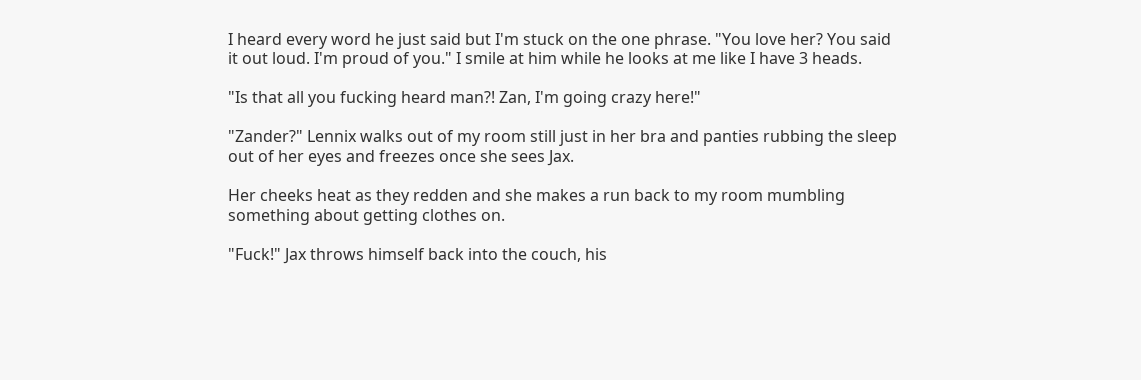I heard every word he just said but I'm stuck on the one phrase. "You love her? You said it out loud. I'm proud of you." I smile at him while he looks at me like I have 3 heads.

"Is that all you fucking heard man?! Zan, I'm going crazy here!"

"Zander?" Lennix walks out of my room still just in her bra and panties rubbing the sleep out of her eyes and freezes once she sees Jax.

Her cheeks heat as they redden and she makes a run back to my room mumbling something about getting clothes on.

"Fuck!" Jax throws himself back into the couch, his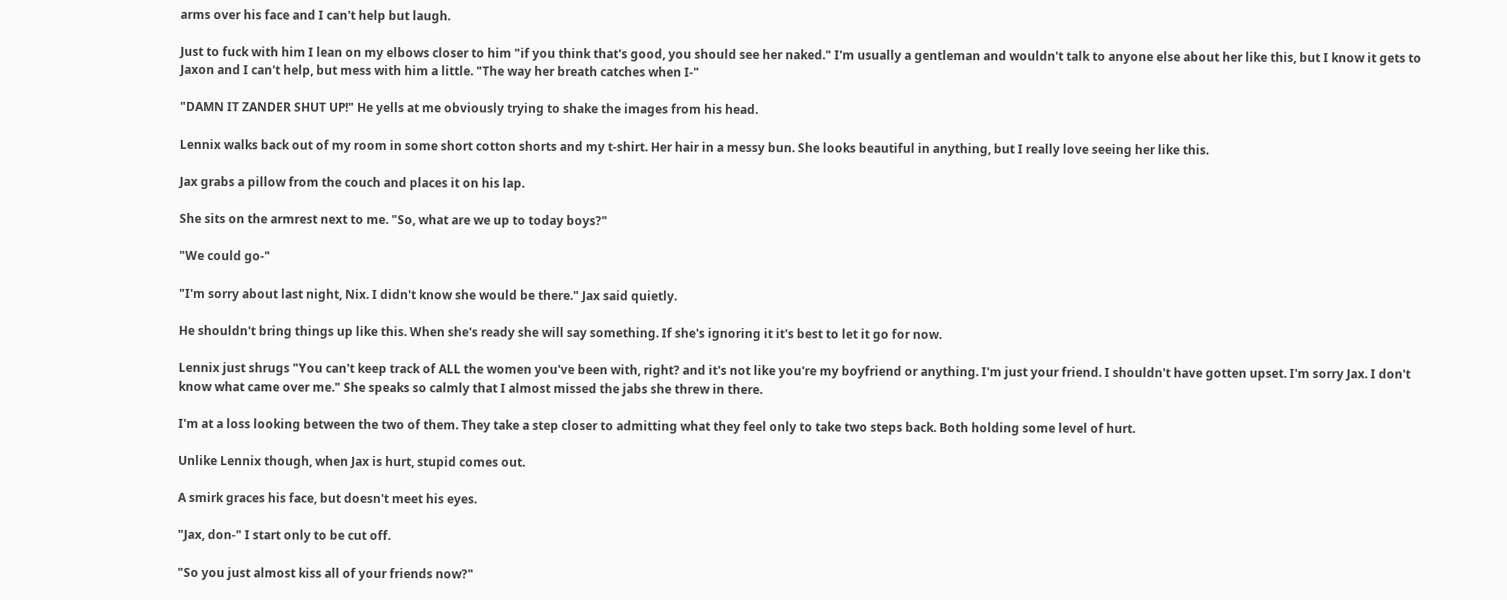arms over his face and I can't help but laugh.

Just to fuck with him I lean on my elbows closer to him "if you think that's good, you should see her naked." I'm usually a gentleman and wouldn't talk to anyone else about her like this, but I know it gets to Jaxon and I can't help, but mess with him a little. "The way her breath catches when I-"

"DAMN IT ZANDER SHUT UP!" He yells at me obviously trying to shake the images from his head.

Lennix walks back out of my room in some short cotton shorts and my t-shirt. Her hair in a messy bun. She looks beautiful in anything, but I really love seeing her like this.

Jax grabs a pillow from the couch and places it on his lap.

She sits on the armrest next to me. "So, what are we up to today boys?"

"We could go-"

"I'm sorry about last night, Nix. I didn't know she would be there." Jax said quietly.

He shouldn't bring things up like this. When she's ready she will say something. If she's ignoring it it's best to let it go for now.

Lennix just shrugs "You can't keep track of ALL the women you've been with, right? and it's not like you're my boyfriend or anything. I'm just your friend. I shouldn't have gotten upset. I'm sorry Jax. I don't know what came over me." She speaks so calmly that I almost missed the jabs she threw in there.

I'm at a loss looking between the two of them. They take a step closer to admitting what they feel only to take two steps back. Both holding some level of hurt.

Unlike Lennix though, when Jax is hurt, stupid comes out.

A smirk graces his face, but doesn't meet his eyes.

"Jax, don-" I start only to be cut off.

"So you just almost kiss all of your friends now?"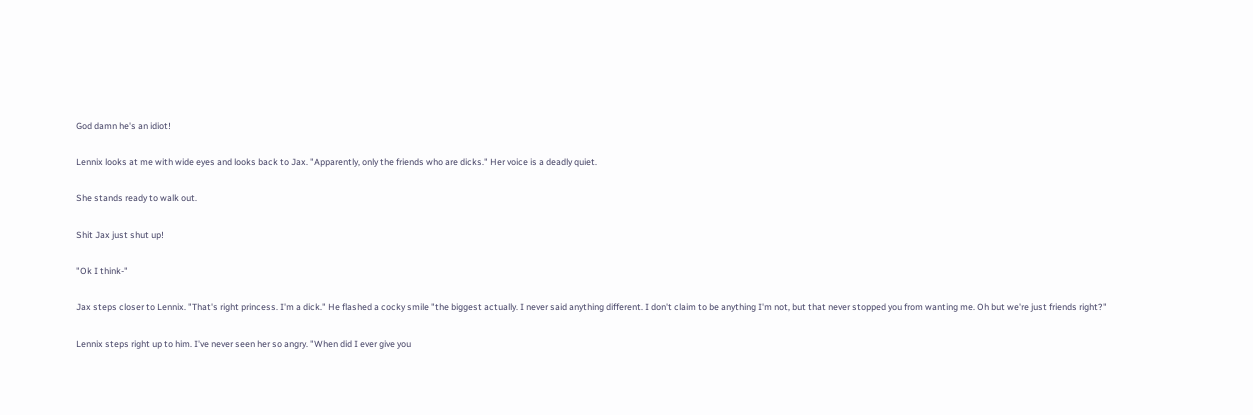God damn he's an idiot!

Lennix looks at me with wide eyes and looks back to Jax. "Apparently, only the friends who are dicks." Her voice is a deadly quiet.

She stands ready to walk out.

Shit Jax just shut up!

"Ok I think-"

Jax steps closer to Lennix. "That's right princess. I'm a dick." He flashed a cocky smile "the biggest actually. I never said anything different. I don't claim to be anything I'm not, but that never stopped you from wanting me. Oh but we're just friends right?"

Lennix steps right up to him. I've never seen her so angry. "When did I ever give you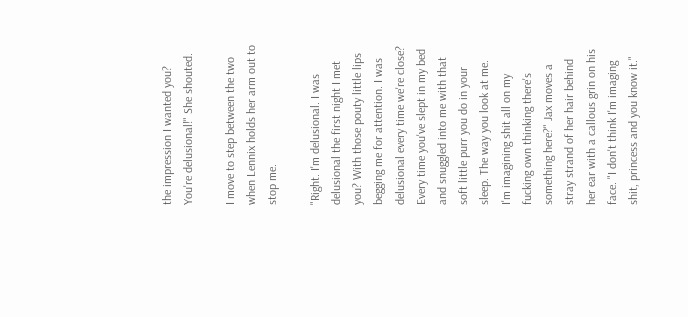the impression I wanted you? You're delusional!" She shouted.

I move to step between the two when Lennix holds her arm out to stop me.

"Right. I'm delusional. I was delusional the first night I met you? With those pouty little lips begging me for attention. I was delusional every time we're close? Every time you've slept in my bed and snuggled into me with that soft little purr you do in your sleep. The way you look at me. I'm imagining shit all on my fucking own thinking there's something here?" Jax moves a stray strand of her hair behind her ear with a callous grin on his face. "I don't think I'm imaging shit, princess and you know it."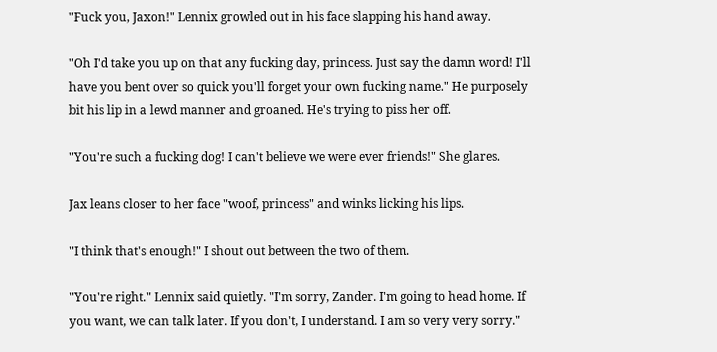"Fuck you, Jaxon!" Lennix growled out in his face slapping his hand away.

"Oh I'd take you up on that any fucking day, princess. Just say the damn word! I'll have you bent over so quick you'll forget your own fucking name." He purposely bit his lip in a lewd manner and groaned. He's trying to piss her off.

"You're such a fucking dog! I can't believe we were ever friends!" She glares.

Jax leans closer to her face "woof, princess" and winks licking his lips.

"I think that's enough!" I shout out between the two of them.

"You're right." Lennix said quietly. "I'm sorry, Zander. I'm going to head home. If you want, we can talk later. If you don't, I understand. I am so very very sorry."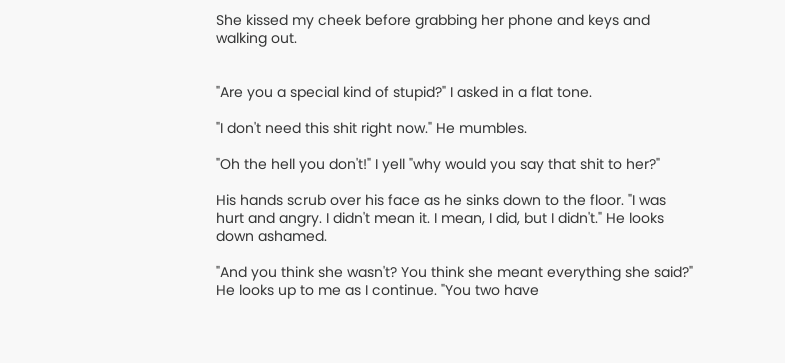She kissed my cheek before grabbing her phone and keys and walking out.


"Are you a special kind of stupid?" I asked in a flat tone.

"I don't need this shit right now." He mumbles.

"Oh the hell you don't!" I yell "why would you say that shit to her?"

His hands scrub over his face as he sinks down to the floor. "I was hurt and angry. I didn't mean it. I mean, I did, but I didn't." He looks down ashamed.

"And you think she wasn't? You think she meant everything she said?" He looks up to me as I continue. "You two have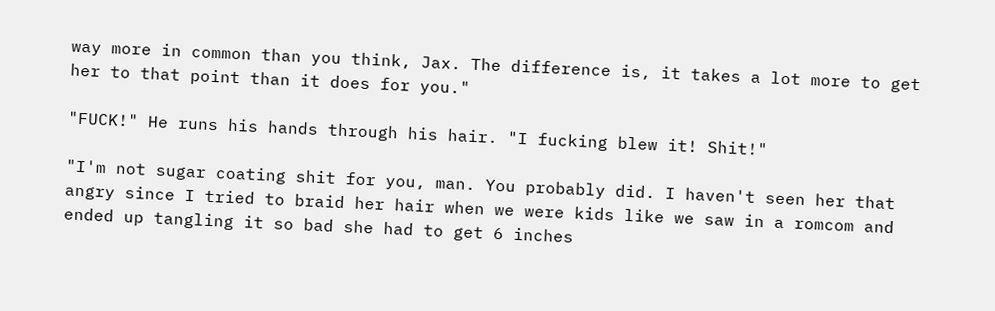way more in common than you think, Jax. The difference is, it takes a lot more to get her to that point than it does for you."

"FUCK!" He runs his hands through his hair. "I fucking blew it! Shit!"

"I'm not sugar coating shit for you, man. You probably did. I haven't seen her that angry since I tried to braid her hair when we were kids like we saw in a romcom and ended up tangling it so bad she had to get 6 inches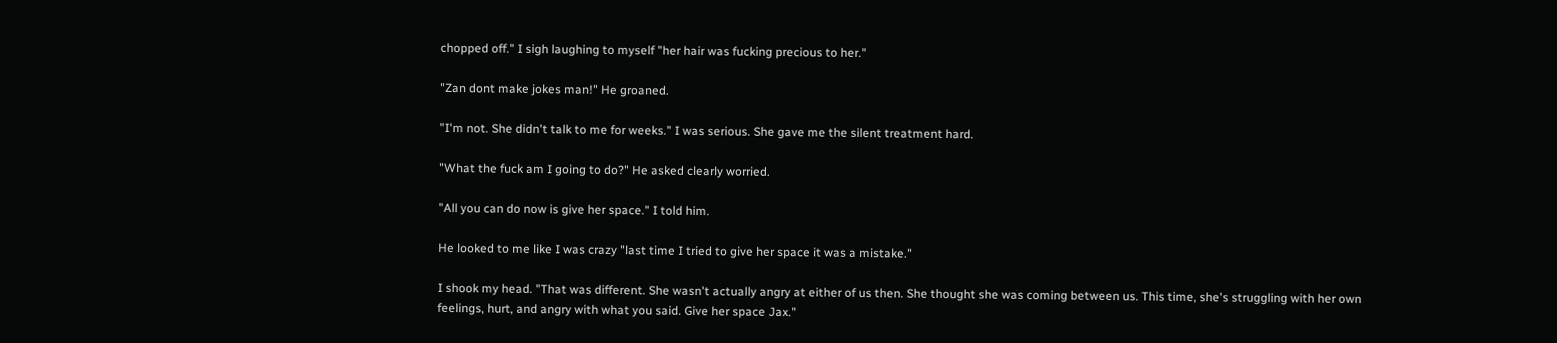chopped off." I sigh laughing to myself "her hair was fucking precious to her."

"Zan dont make jokes man!" He groaned.

"I'm not. She didn't talk to me for weeks." I was serious. She gave me the silent treatment hard.

"What the fuck am I going to do?" He asked clearly worried.

"All you can do now is give her space." I told him.

He looked to me like I was crazy "last time I tried to give her space it was a mistake."

I shook my head. "That was different. She wasn't actually angry at either of us then. She thought she was coming between us. This time, she's struggling with her own feelings, hurt, and angry with what you said. Give her space Jax."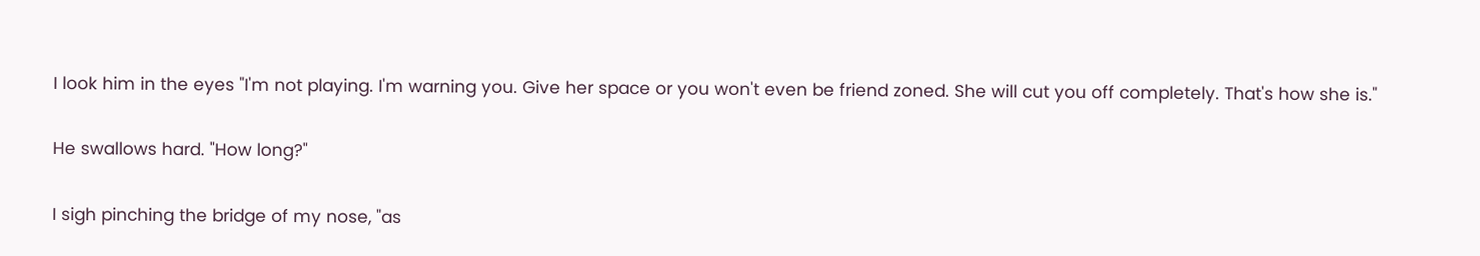I look him in the eyes "I'm not playing. I'm warning you. Give her space or you won't even be friend zoned. She will cut you off completely. That's how she is."

He swallows hard. "How long?"

I sigh pinching the bridge of my nose, "as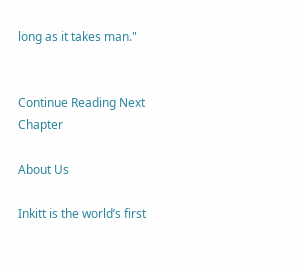long as it takes man."


Continue Reading Next Chapter

About Us

Inkitt is the world’s first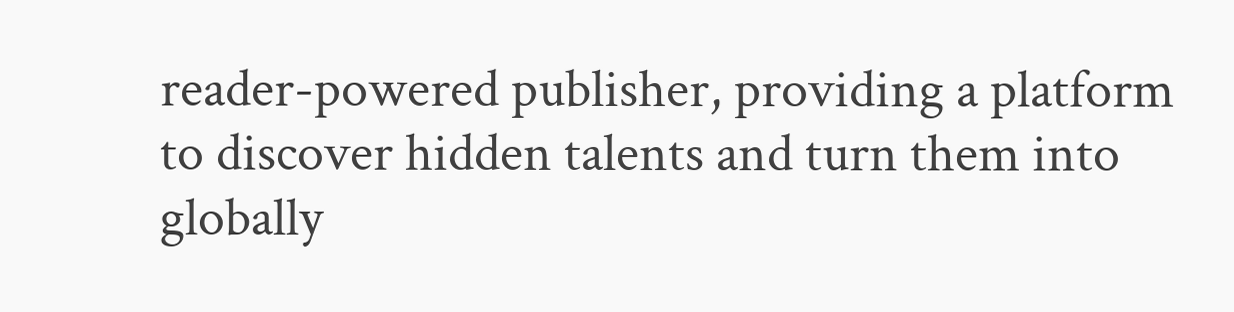reader-powered publisher, providing a platform to discover hidden talents and turn them into globally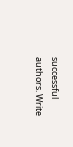successful authors. Write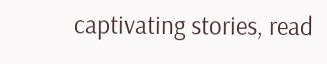captivating stories, read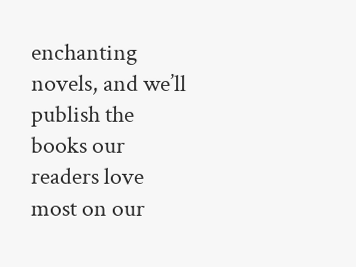enchanting novels, and we’ll publish the books our readers love most on our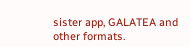sister app, GALATEA and other formats.